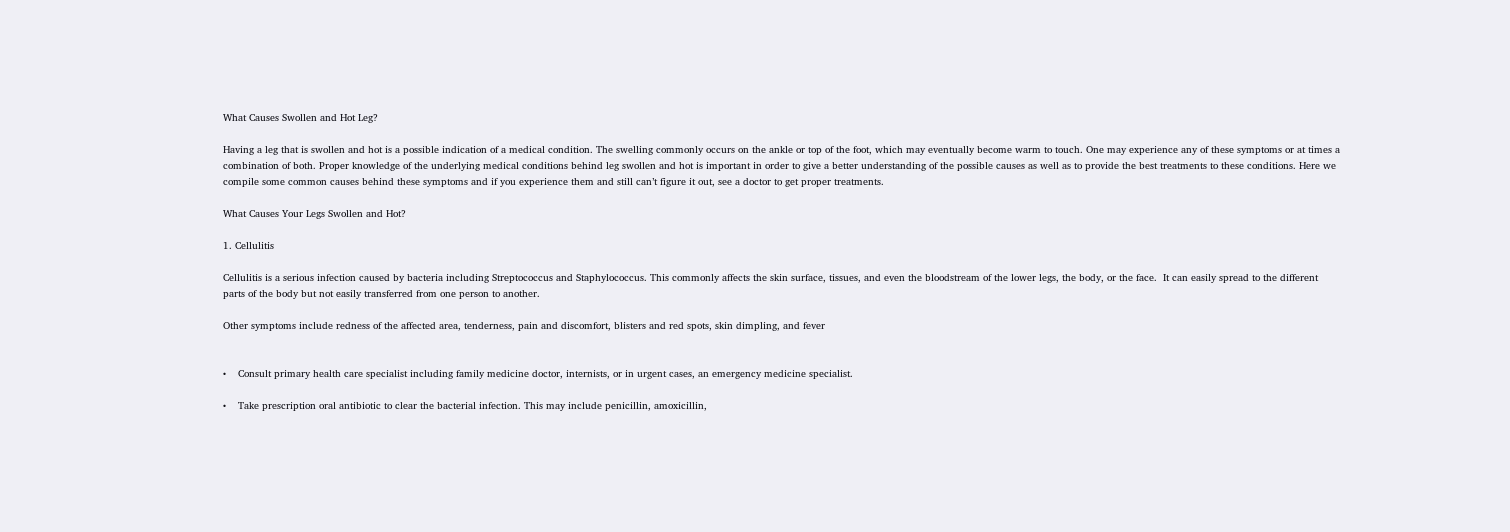What Causes Swollen and Hot Leg?

Having a leg that is swollen and hot is a possible indication of a medical condition. The swelling commonly occurs on the ankle or top of the foot, which may eventually become warm to touch. One may experience any of these symptoms or at times a combination of both. Proper knowledge of the underlying medical conditions behind leg swollen and hot is important in order to give a better understanding of the possible causes as well as to provide the best treatments to these conditions. Here we compile some common causes behind these symptoms and if you experience them and still can’t figure it out, see a doctor to get proper treatments.

What Causes Your Legs Swollen and Hot?

1. Cellulitis

Cellulitis is a serious infection caused by bacteria including Streptococcus and Staphylococcus. This commonly affects the skin surface, tissues, and even the bloodstream of the lower legs, the body, or the face.  It can easily spread to the different parts of the body but not easily transferred from one person to another.

Other symptoms include redness of the affected area, tenderness, pain and discomfort, blisters and red spots, skin dimpling, and fever


•    Consult primary health care specialist including family medicine doctor, internists, or in urgent cases, an emergency medicine specialist.

•    Take prescription oral antibiotic to clear the bacterial infection. This may include penicillin, amoxicillin,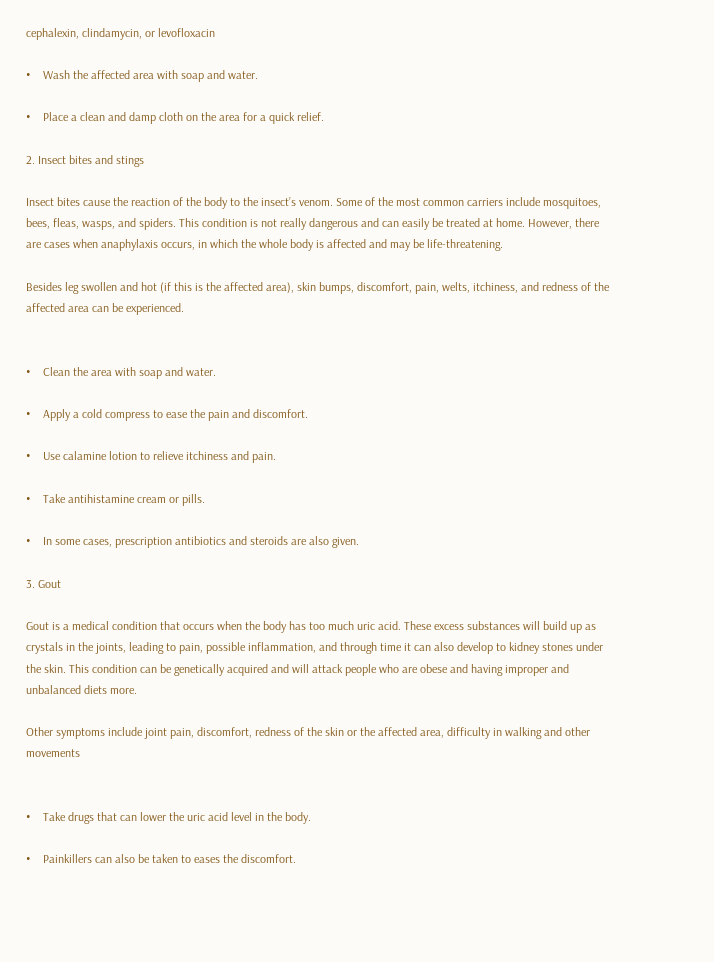cephalexin, clindamycin, or levofloxacin

•    Wash the affected area with soap and water.

•    Place a clean and damp cloth on the area for a quick relief.

2. Insect bites and stings

Insect bites cause the reaction of the body to the insect’s venom. Some of the most common carriers include mosquitoes, bees, fleas, wasps, and spiders. This condition is not really dangerous and can easily be treated at home. However, there are cases when anaphylaxis occurs, in which the whole body is affected and may be life-threatening.

Besides leg swollen and hot (if this is the affected area), skin bumps, discomfort, pain, welts, itchiness, and redness of the affected area can be experienced.


•    Clean the area with soap and water.

•    Apply a cold compress to ease the pain and discomfort.

•    Use calamine lotion to relieve itchiness and pain.

•    Take antihistamine cream or pills.

•    In some cases, prescription antibiotics and steroids are also given.

3. Gout

Gout is a medical condition that occurs when the body has too much uric acid. These excess substances will build up as crystals in the joints, leading to pain, possible inflammation, and through time it can also develop to kidney stones under the skin. This condition can be genetically acquired and will attack people who are obese and having improper and unbalanced diets more.

Other symptoms include joint pain, discomfort, redness of the skin or the affected area, difficulty in walking and other movements


•    Take drugs that can lower the uric acid level in the body.

•    Painkillers can also be taken to eases the discomfort.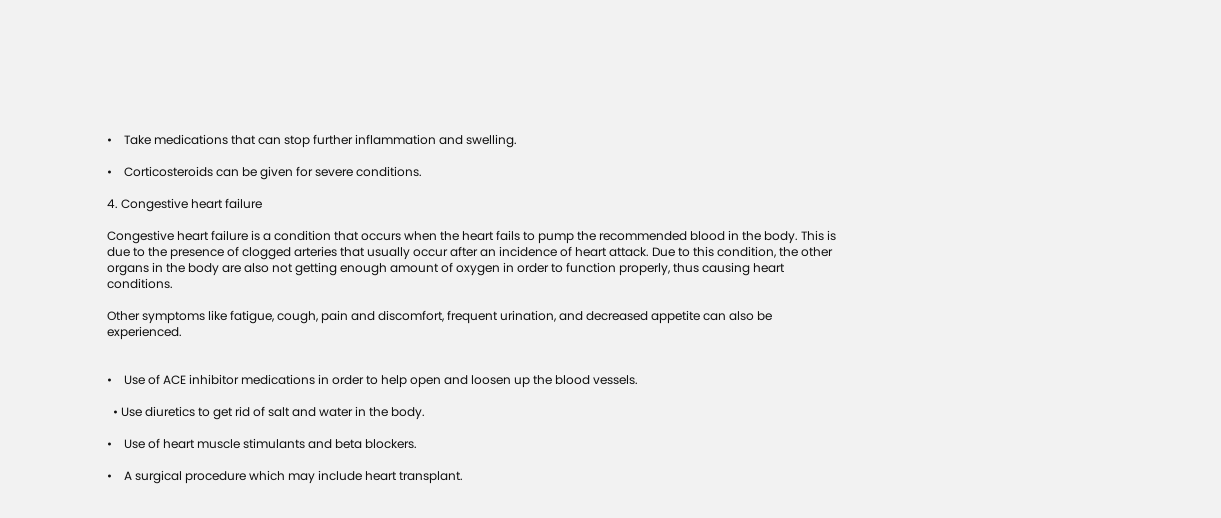•    Take medications that can stop further inflammation and swelling.

•    Corticosteroids can be given for severe conditions.

4. Congestive heart failure

Congestive heart failure is a condition that occurs when the heart fails to pump the recommended blood in the body. This is due to the presence of clogged arteries that usually occur after an incidence of heart attack. Due to this condition, the other organs in the body are also not getting enough amount of oxygen in order to function properly, thus causing heart conditions.

Other symptoms like fatigue, cough, pain and discomfort, frequent urination, and decreased appetite can also be experienced.


•    Use of ACE inhibitor medications in order to help open and loosen up the blood vessels.

  • Use diuretics to get rid of salt and water in the body.

•    Use of heart muscle stimulants and beta blockers.

•    A surgical procedure which may include heart transplant.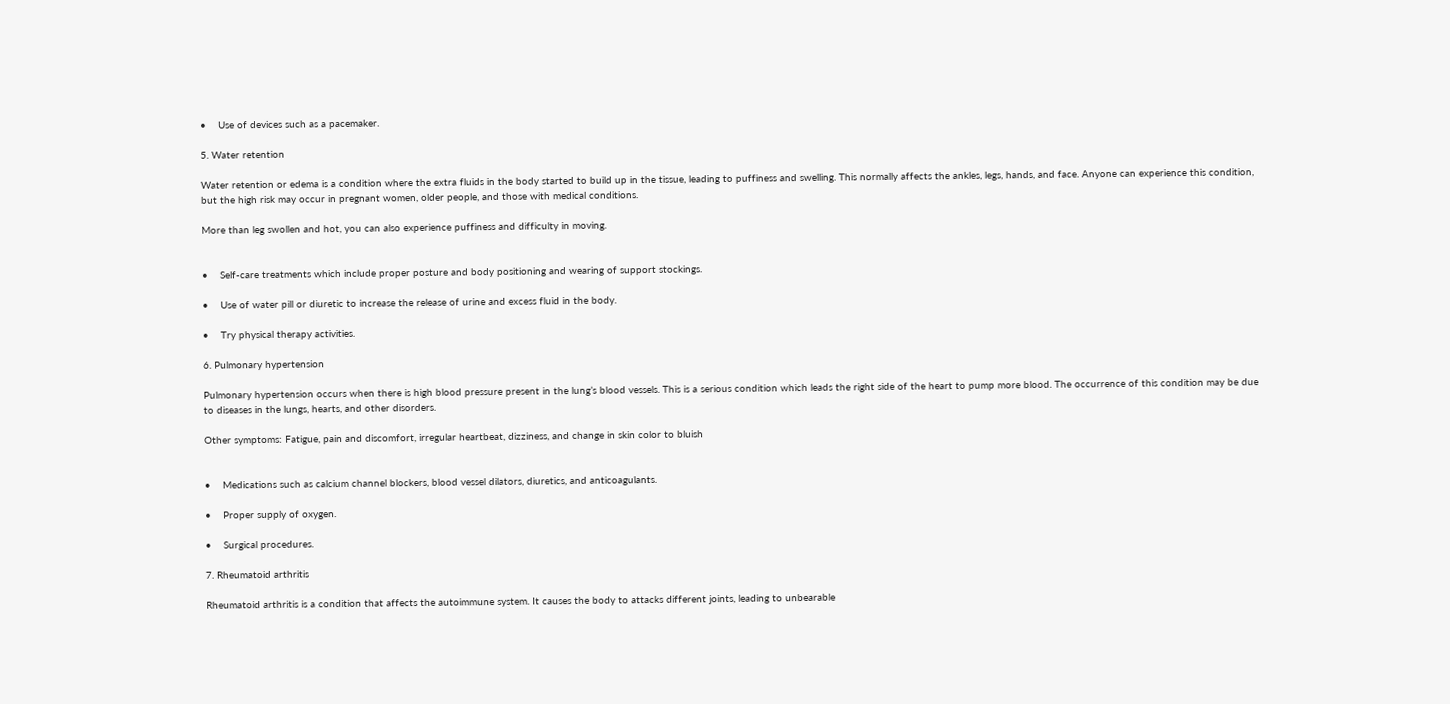•    Use of devices such as a pacemaker.

5. Water retention

Water retention or edema is a condition where the extra fluids in the body started to build up in the tissue, leading to puffiness and swelling. This normally affects the ankles, legs, hands, and face. Anyone can experience this condition, but the high risk may occur in pregnant women, older people, and those with medical conditions.

More than leg swollen and hot, you can also experience puffiness and difficulty in moving.


•    Self-care treatments which include proper posture and body positioning and wearing of support stockings.

•    Use of water pill or diuretic to increase the release of urine and excess fluid in the body.

•    Try physical therapy activities.

6. Pulmonary hypertension

Pulmonary hypertension occurs when there is high blood pressure present in the lung’s blood vessels. This is a serious condition which leads the right side of the heart to pump more blood. The occurrence of this condition may be due to diseases in the lungs, hearts, and other disorders.

Other symptoms: Fatigue, pain and discomfort, irregular heartbeat, dizziness, and change in skin color to bluish


•    Medications such as calcium channel blockers, blood vessel dilators, diuretics, and anticoagulants.

•    Proper supply of oxygen.

•    Surgical procedures.

7. Rheumatoid arthritis

Rheumatoid arthritis is a condition that affects the autoimmune system. It causes the body to attacks different joints, leading to unbearable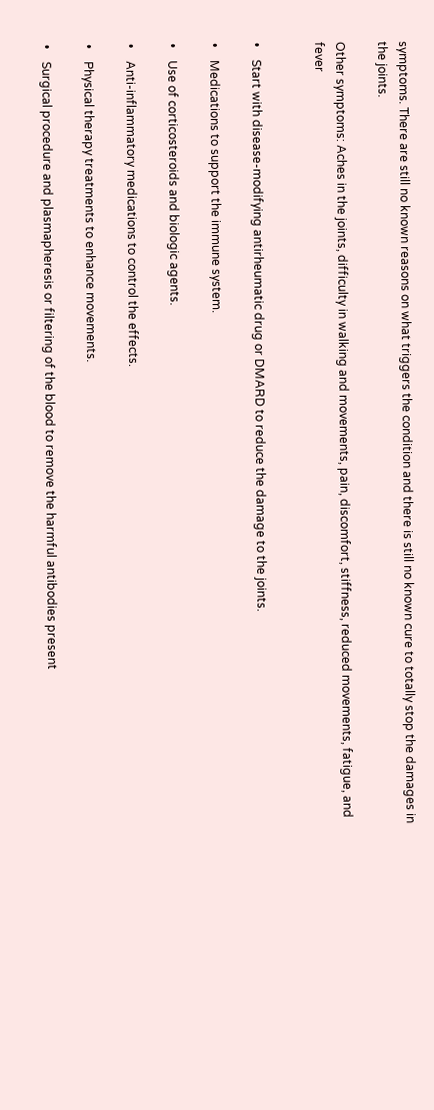symptoms. There are still no known reasons on what triggers the condition and there is still no known cure to totally stop the damages in the joints.

Other symptoms: Aches in the joints, difficulty in walking and movements, pain, discomfort, stiffness, reduced movements, fatigue, and fever


•    Start with disease-modifying antirheumatic drug or DMARD to reduce the damage to the joints.

•    Medications to support the immune system.

•    Use of corticosteroids and biologic agents.

•    Anti-inflammatory medications to control the effects.

•    Physical therapy treatments to enhance movements.

•    Surgical procedure and plasmapheresis or filtering of the blood to remove the harmful antibodies present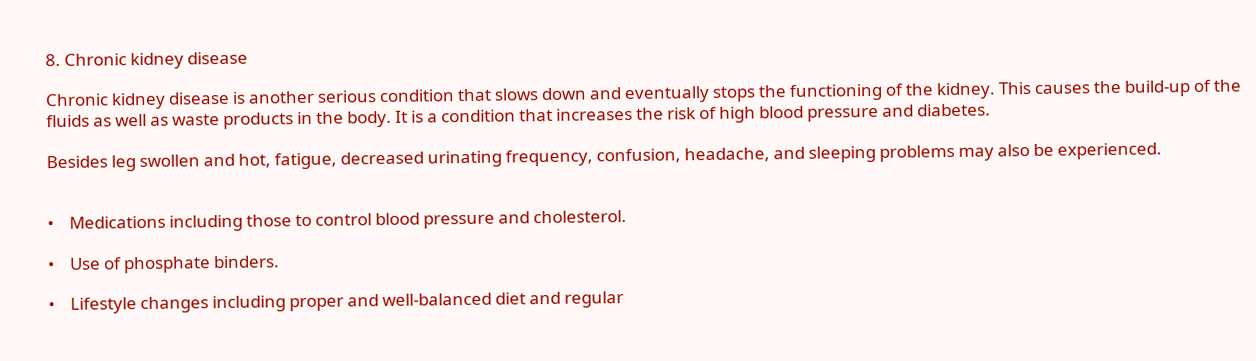8. Chronic kidney disease

Chronic kidney disease is another serious condition that slows down and eventually stops the functioning of the kidney. This causes the build-up of the fluids as well as waste products in the body. It is a condition that increases the risk of high blood pressure and diabetes.

Besides leg swollen and hot, fatigue, decreased urinating frequency, confusion, headache, and sleeping problems may also be experienced.


•    Medications including those to control blood pressure and cholesterol.

•    Use of phosphate binders.

•    Lifestyle changes including proper and well-balanced diet and regular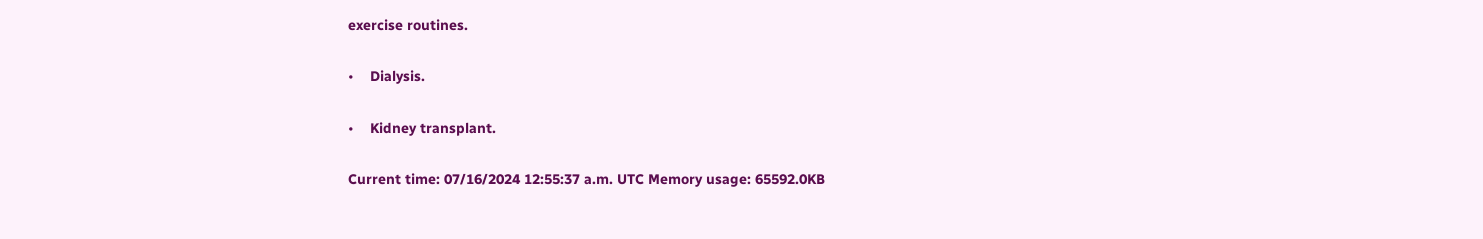exercise routines.

•    Dialysis.

•    Kidney transplant.

Current time: 07/16/2024 12:55:37 a.m. UTC Memory usage: 65592.0KB